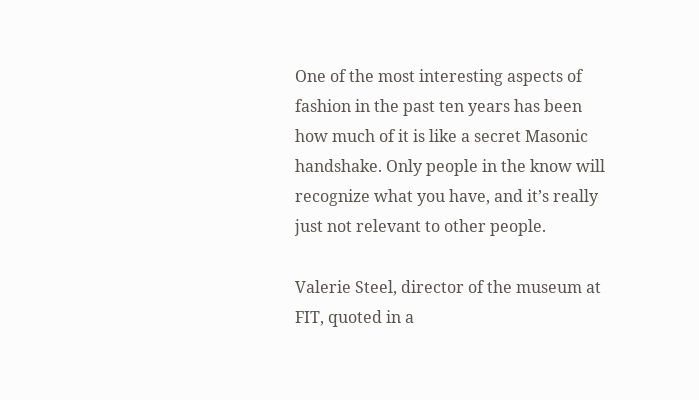One of the most interesting aspects of fashion in the past ten years has been how much of it is like a secret Masonic handshake. Only people in the know will recognize what you have, and it’s really just not relevant to other people.

Valerie Steel, director of the museum at FIT, quoted in a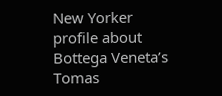New Yorker profile about Bottega Veneta’s Tomas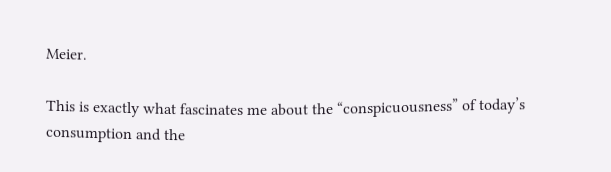Meier.

This is exactly what fascinates me about the “conspicuousness” of today’s consumption and the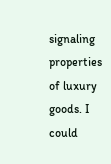signaling properties of luxury goods. I could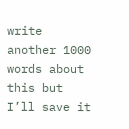write another 1000 words about this but I’ll save it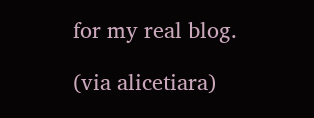for my real blog.

(via alicetiara)